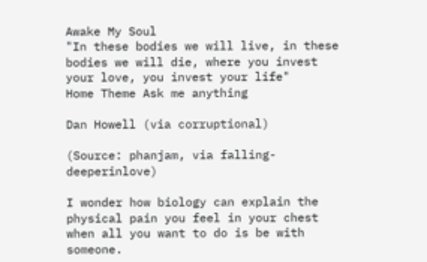Awake My Soul
"In these bodies we will live, in these bodies we will die, where you invest your love, you invest your life"
Home Theme Ask me anything

Dan Howell (via corruptional)

(Source: phanjam, via falling-deeperinlove)

I wonder how biology can explain the physical pain you feel in your chest when all you want to do is be with someone.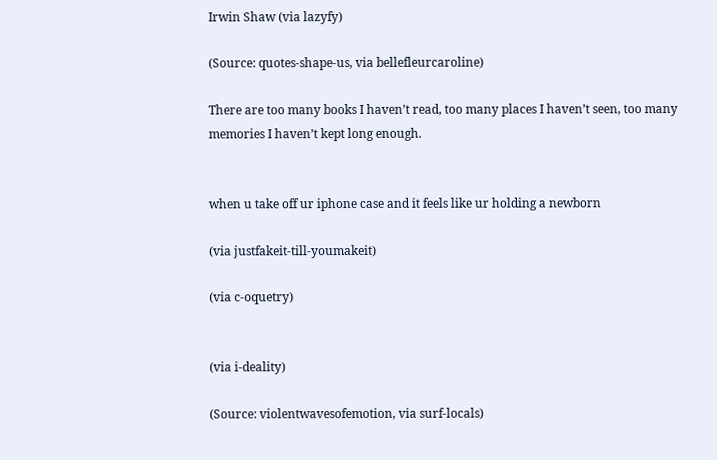Irwin Shaw (via lazyfy)

(Source: quotes-shape-us, via bellefleurcaroline)

There are too many books I haven’t read, too many places I haven’t seen, too many memories I haven’t kept long enough.


when u take off ur iphone case and it feels like ur holding a newborn

(via justfakeit-till-youmakeit)

(via c-oquetry)


(via i-deality)

(Source: violentwavesofemotion, via surf-locals)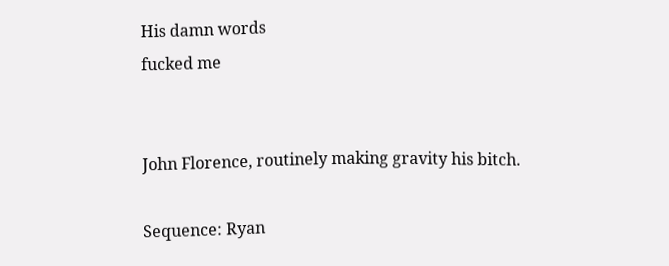His damn words
fucked me


John Florence, routinely making gravity his bitch.

Sequence: Ryan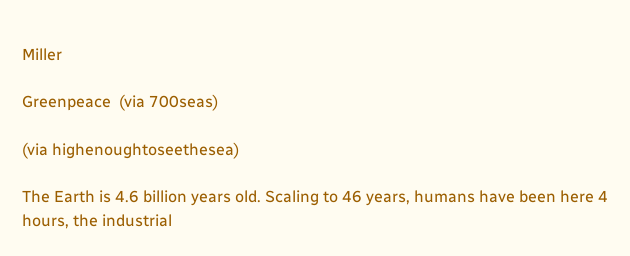Miller

Greenpeace  (via 700seas)

(via highenoughtoseethesea)

The Earth is 4.6 billion years old. Scaling to 46 years, humans have been here 4 hours, the industrial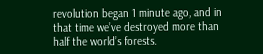revolution began 1 minute ago, and in that time we’ve destroyed more than half the world’s forests.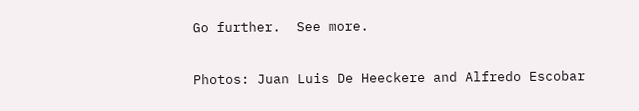Go further.  See more.

Photos: Juan Luis De Heeckere and Alfredo Escobar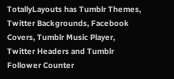TotallyLayouts has Tumblr Themes, Twitter Backgrounds, Facebook Covers, Tumblr Music Player, Twitter Headers and Tumblr Follower Counter